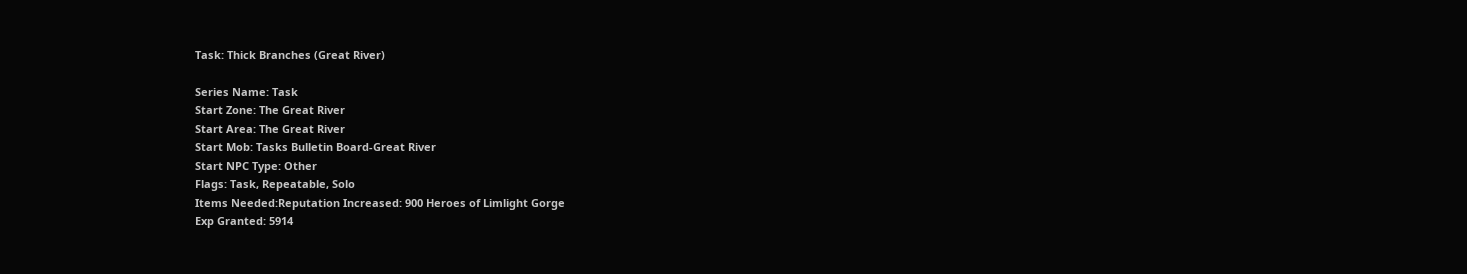Task: Thick Branches (Great River)

Series Name: Task
Start Zone: The Great River
Start Area: The Great River
Start Mob: Tasks Bulletin Board-Great River
Start NPC Type: Other
Flags: Task, Repeatable, Solo
Items Needed:Reputation Increased: 900 Heroes of Limlight Gorge
Exp Granted: 5914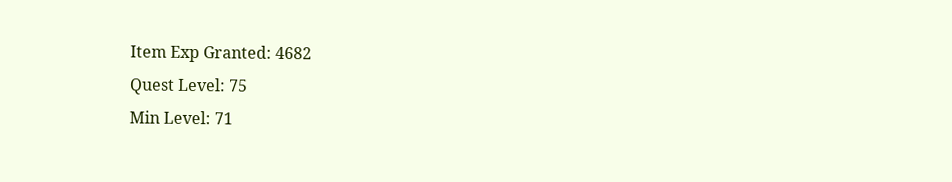Item Exp Granted: 4682
Quest Level: 75
Min Level: 71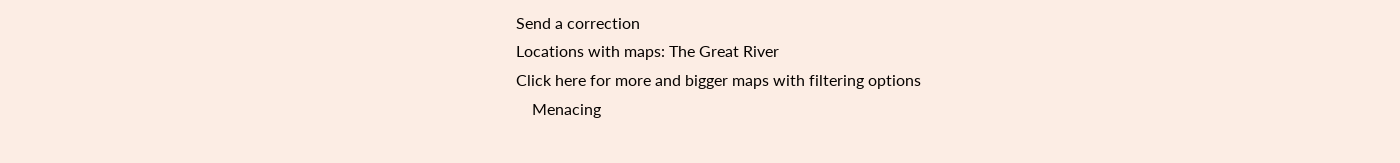Send a correction
Locations with maps: The Great River
Click here for more and bigger maps with filtering options
    Menacing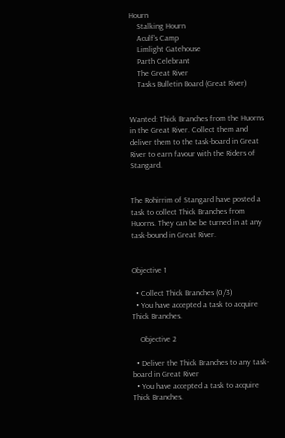Hourn
    Stalking Hourn
    Aculf's Camp
    Limlight Gatehouse
    Parth Celebrant
    The Great River
    Tasks Bulletin Board (Great River)


Wanted: Thick Branches from the Huorns in the Great River. Collect them and deliver them to the task-board in Great River to earn favour with the Riders of Stangard.


The Rohirrim of Stangard have posted a task to collect Thick Branches from Huorns. They can be be turned in at any task-bound in Great River.


Objective 1

  • Collect Thick Branches (0/3)
  • You have accepted a task to acquire Thick Branches.

    Objective 2

  • Deliver the Thick Branches to any task-board in Great River
  • You have accepted a task to acquire Thick Branches.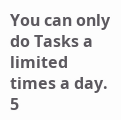You can only do Tasks a limited times a day. 5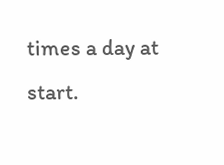times a day at start.